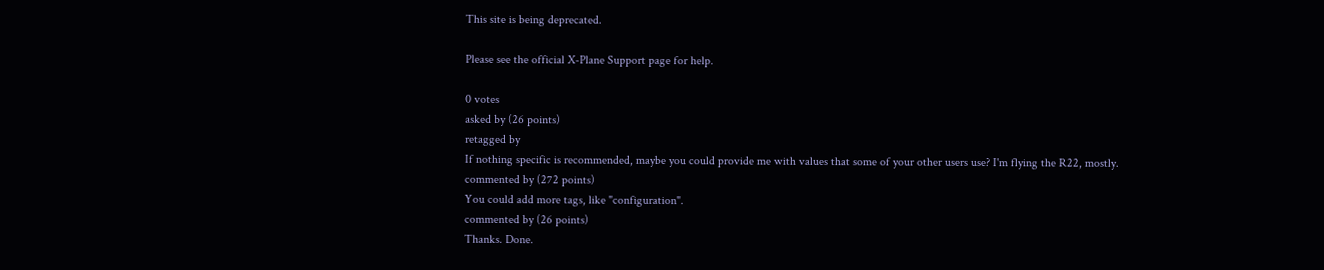This site is being deprecated.

Please see the official X‑Plane Support page for help.

0 votes
asked by (26 points)
retagged by
If nothing specific is recommended, maybe you could provide me with values that some of your other users use? I'm flying the R22, mostly.
commented by (272 points)
You could add more tags, like "configuration".
commented by (26 points)
Thanks. Done.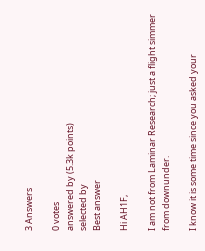3 Answers

0 votes
answered by (5.3k points)
selected by
Best answer

Hi AH1F,

I am not from Laminar Research; just a flight simmer from downunder.

I know it is some time since you asked your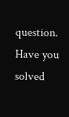question.  Have you solved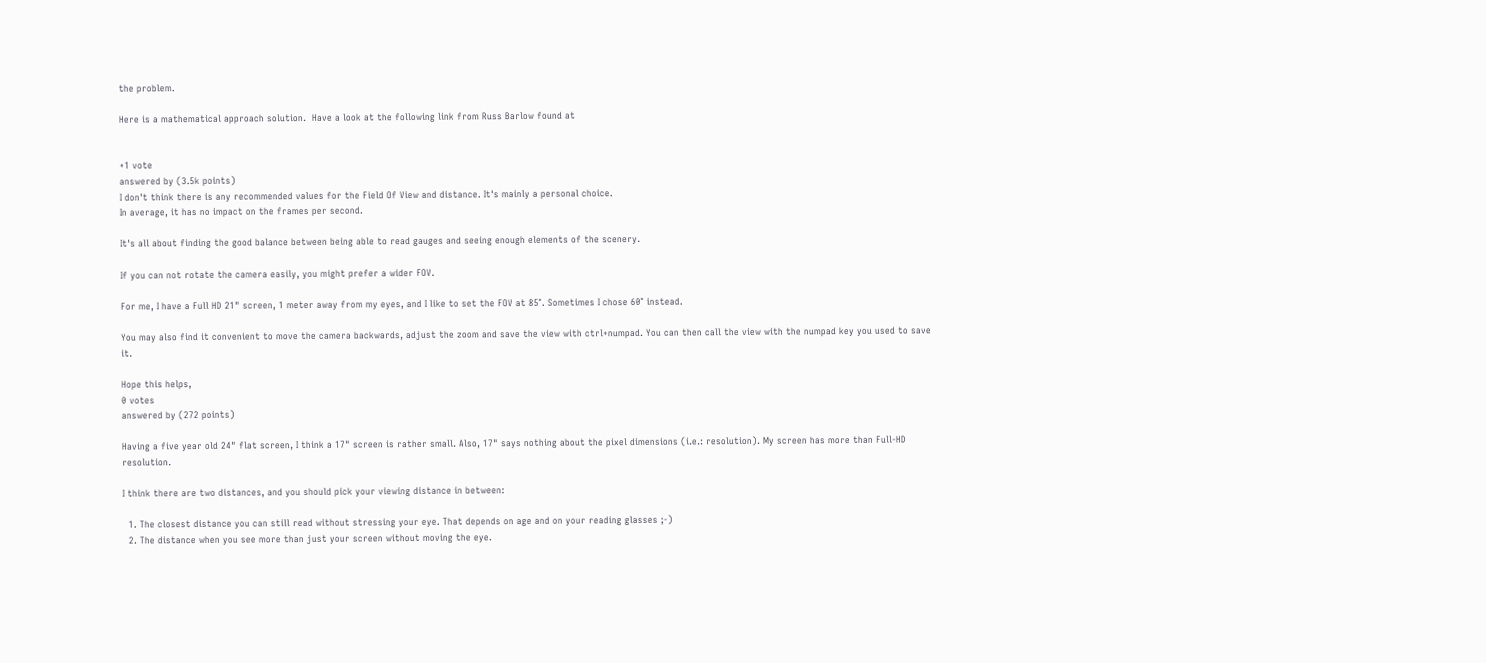the problem.

Here is a mathematical approach solution.  Have a look at the following link from Russ Barlow found at


+1 vote
answered by (3.5k points)
I don't think there is any recommended values for the Field Of View and distance. It's mainly a personal choice.
In average, it has no impact on the frames per second.

It's all about finding the good balance between being able to read gauges and seeing enough elements of the scenery.

If you can not rotate the camera easily, you might prefer a wider FOV.

For me, I have a Full HD 21" screen, 1 meter away from my eyes, and I like to set the FOV at 85°. Sometimes I chose 60° instead.

You may also find it convenient to move the camera backwards, adjust the zoom and save the view with ctrl+numpad. You can then call the view with the numpad key you used to save it.

Hope this helps,
0 votes
answered by (272 points)

Having a five year old 24" flat screen, I think a 17" screen is rather small. Also, 17" says nothing about the pixel dimensions (i.e.: resolution). My screen has more than Full-HD resolution.

I think there are two distances, and you should pick your viewing distance in between:

  1. The closest distance you can still read without stressing your eye. That depends on age and on your reading glasses ;-)
  2. The distance when you see more than just your screen without moving the eye.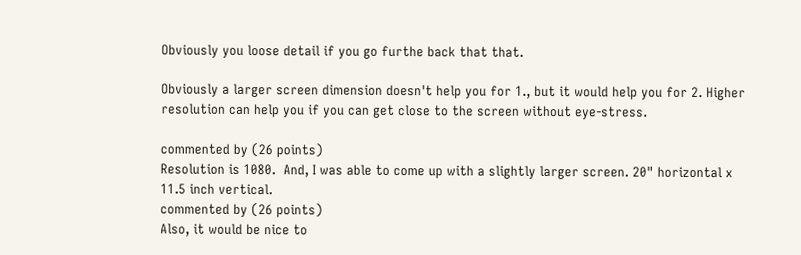Obviously you loose detail if you go furthe back that that.

Obviously a larger screen dimension doesn't help you for 1., but it would help you for 2. Higher resolution can help you if you can get close to the screen without eye-stress.

commented by (26 points)
Resolution is 1080.  And, I was able to come up with a slightly larger screen. 20" horizontal x 11.5 inch vertical.
commented by (26 points)
Also, it would be nice to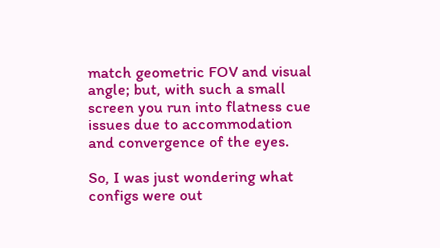match geometric FOV and visual angle; but, with such a small screen you run into flatness cue issues due to accommodation and convergence of the eyes.

So, I was just wondering what configs were out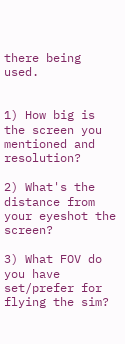there being used.


1) How big is the screen you mentioned and resolution?

2) What's the distance from your eyeshot the screen?

3) What FOV do you have set/prefer for flying the sim?